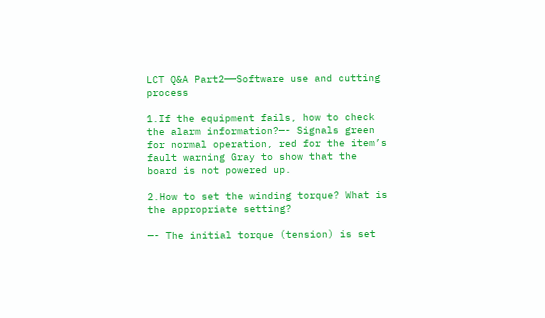LCT Q&A Part2——Software use and cutting process

1.If the equipment fails, how to check the alarm information?—- Signals green for normal operation, red for the item’s fault warning Gray to show that the board is not powered up.

2.How to set the winding torque? What is the appropriate setting?

—- The initial torque (tension) is set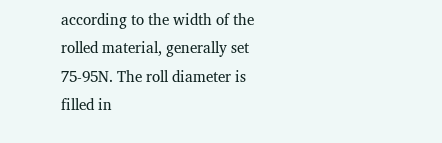according to the width of the rolled material, generally set 75-95N. The roll diameter is filled in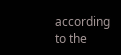according to the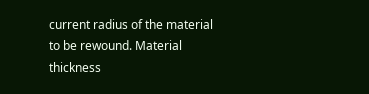current radius of the material to be rewound. Material thickness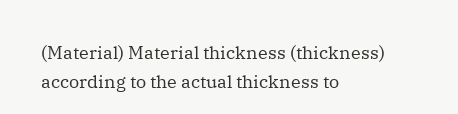(Material) Material thickness (thickness) according to the actual thickness to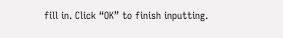fill in. Click “OK” to finish inputting.